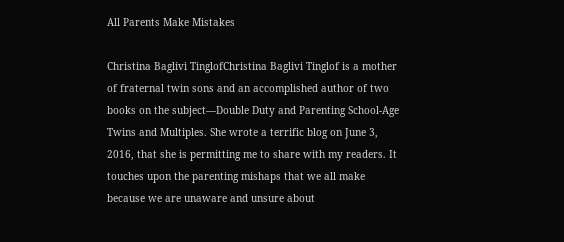All Parents Make Mistakes

Christina Baglivi TinglofChristina Baglivi Tinglof is a mother of fraternal twin sons and an accomplished author of two books on the subject—Double Duty and Parenting School-Age Twins and Multiples. She wrote a terrific blog on June 3, 2016, that she is permitting me to share with my readers. It touches upon the parenting mishaps that we all make because we are unaware and unsure about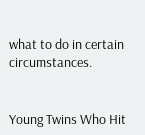what to do in certain circumstances.


Young Twins Who Hit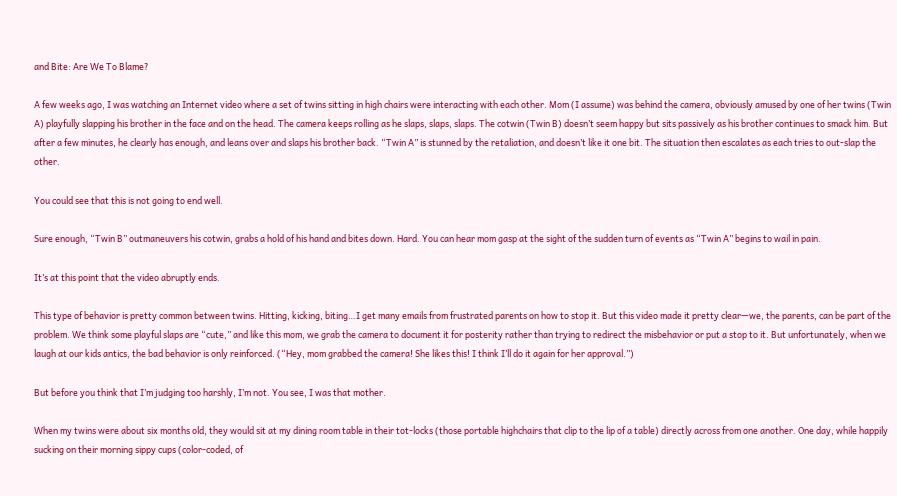and Bite: Are We To Blame?

A few weeks ago, I was watching an Internet video where a set of twins sitting in high chairs were interacting with each other. Mom (I assume) was behind the camera, obviously amused by one of her twins (Twin A) playfully slapping his brother in the face and on the head. The camera keeps rolling as he slaps, slaps, slaps. The cotwin (Twin B) doesn’t seem happy but sits passively as his brother continues to smack him. But after a few minutes, he clearly has enough, and leans over and slaps his brother back. “Twin A” is stunned by the retaliation, and doesn’t like it one bit. The situation then escalates as each tries to out-slap the other.

You could see that this is not going to end well.

Sure enough, “Twin B” outmaneuvers his cotwin, grabs a hold of his hand and bites down. Hard. You can hear mom gasp at the sight of the sudden turn of events as “Twin A” begins to wail in pain.

It’s at this point that the video abruptly ends.

This type of behavior is pretty common between twins. Hitting, kicking, biting…I get many emails from frustrated parents on how to stop it. But this video made it pretty clear—we, the parents, can be part of the problem. We think some playful slaps are “cute,” and like this mom, we grab the camera to document it for posterity rather than trying to redirect the misbehavior or put a stop to it. But unfortunately, when we laugh at our kids antics, the bad behavior is only reinforced. (“Hey, mom grabbed the camera! She likes this! I think I’ll do it again for her approval.”)

But before you think that I’m judging too harshly, I’m not. You see, I was that mother.

When my twins were about six months old, they would sit at my dining room table in their tot-locks (those portable highchairs that clip to the lip of a table) directly across from one another. One day, while happily sucking on their morning sippy cups (color-coded, of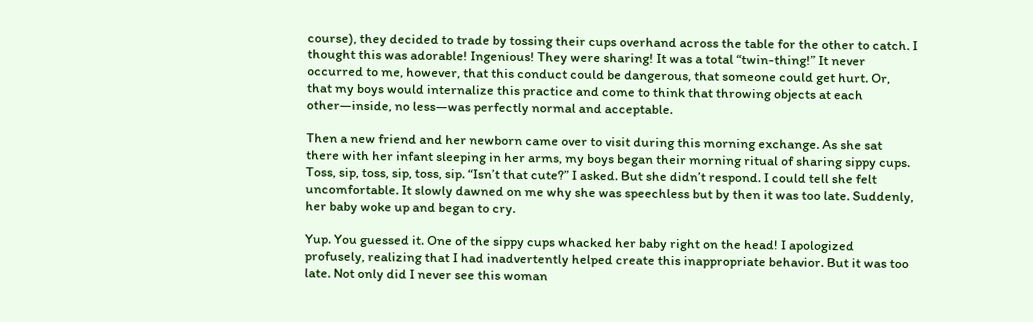course), they decided to trade by tossing their cups overhand across the table for the other to catch. I thought this was adorable! Ingenious! They were sharing! It was a total “twin-thing!” It never occurred to me, however, that this conduct could be dangerous, that someone could get hurt. Or, that my boys would internalize this practice and come to think that throwing objects at each other—inside, no less—was perfectly normal and acceptable.

Then a new friend and her newborn came over to visit during this morning exchange. As she sat there with her infant sleeping in her arms, my boys began their morning ritual of sharing sippy cups. Toss, sip, toss, sip, toss, sip. “Isn’t that cute?” I asked. But she didn’t respond. I could tell she felt uncomfortable. It slowly dawned on me why she was speechless but by then it was too late. Suddenly, her baby woke up and began to cry.

Yup. You guessed it. One of the sippy cups whacked her baby right on the head! I apologized profusely, realizing that I had inadvertently helped create this inappropriate behavior. But it was too late. Not only did I never see this woman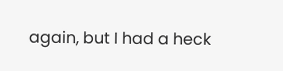again, but I had a heck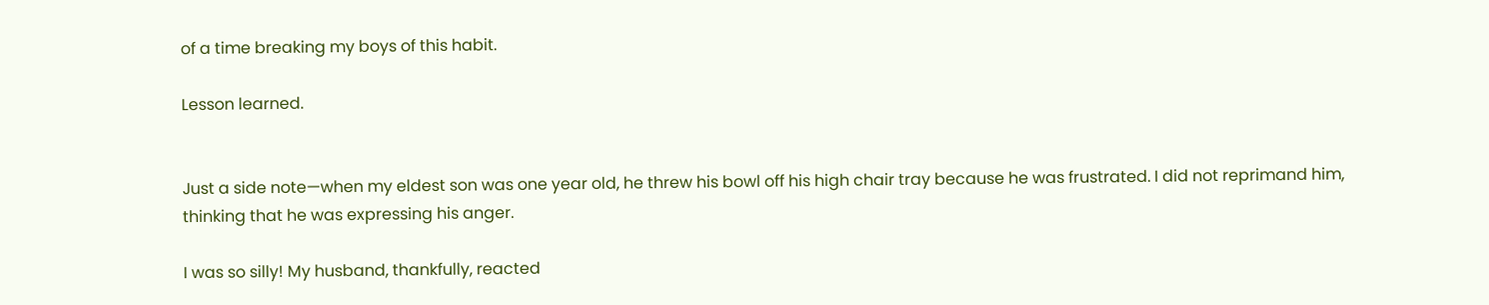of a time breaking my boys of this habit.

Lesson learned.


Just a side note—when my eldest son was one year old, he threw his bowl off his high chair tray because he was frustrated. I did not reprimand him, thinking that he was expressing his anger.

I was so silly! My husband, thankfully, reacted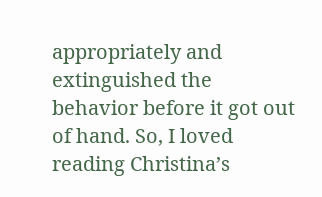appropriately and extinguished the behavior before it got out of hand. So, I loved reading Christina’s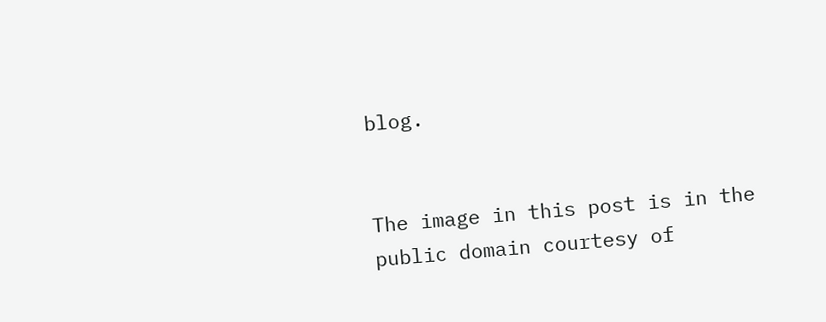blog.


The image in this post is in the public domain courtesy of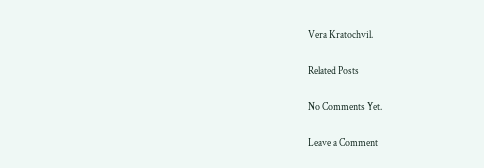Vera Kratochvil.

Related Posts

No Comments Yet.

Leave a Comment